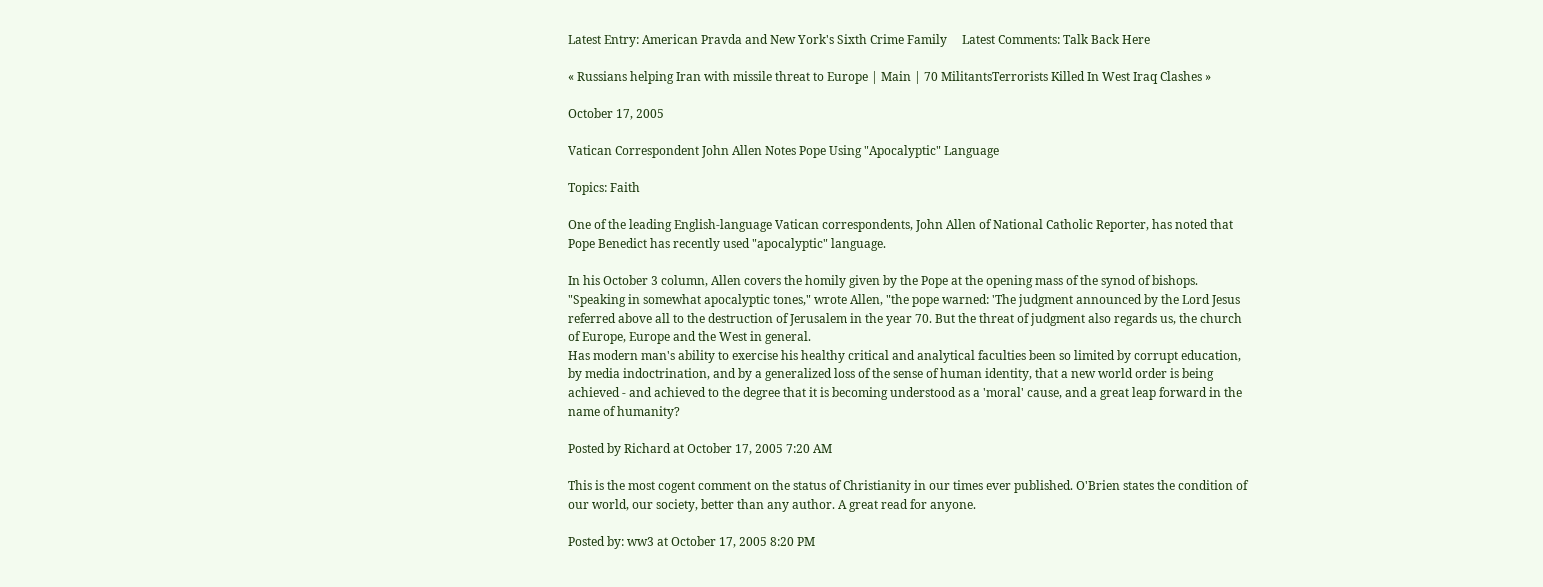Latest Entry: American Pravda and New York's Sixth Crime Family     Latest Comments: Talk Back Here

« Russians helping Iran with missile threat to Europe | Main | 70 MilitantsTerrorists Killed In West Iraq Clashes »

October 17, 2005

Vatican Correspondent John Allen Notes Pope Using "Apocalyptic" Language

Topics: Faith

One of the leading English-language Vatican correspondents, John Allen of National Catholic Reporter, has noted that Pope Benedict has recently used "apocalyptic" language.

In his October 3 column, Allen covers the homily given by the Pope at the opening mass of the synod of bishops. "Speaking in somewhat apocalyptic tones," wrote Allen, "the pope warned: 'The judgment announced by the Lord Jesus referred above all to the destruction of Jerusalem in the year 70. But the threat of judgment also regards us, the church of Europe, Europe and the West in general.
Has modern man's ability to exercise his healthy critical and analytical faculties been so limited by corrupt education, by media indoctrination, and by a generalized loss of the sense of human identity, that a new world order is being achieved - and achieved to the degree that it is becoming understood as a 'moral' cause, and a great leap forward in the name of humanity?

Posted by Richard at October 17, 2005 7:20 AM

This is the most cogent comment on the status of Christianity in our times ever published. O'Brien states the condition of our world, our society, better than any author. A great read for anyone.

Posted by: ww3 at October 17, 2005 8:20 PM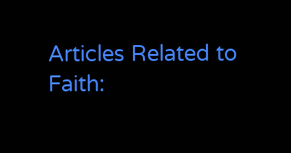Articles Related to Faith: